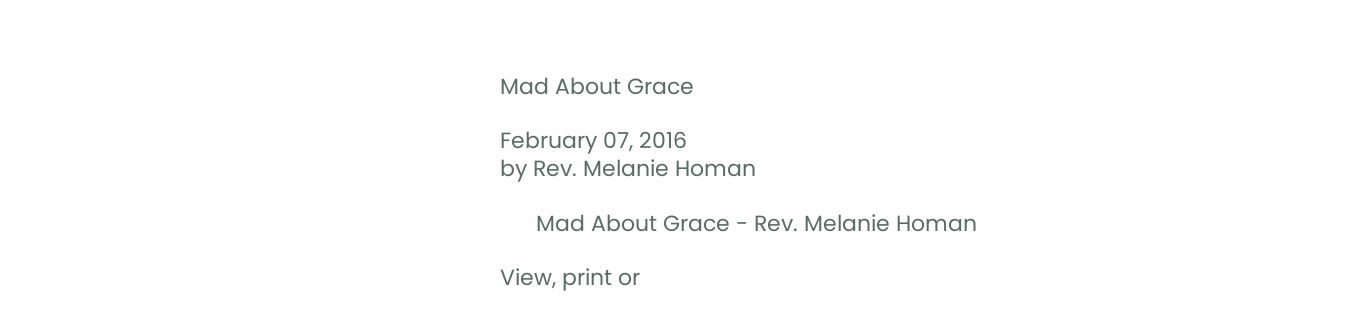Mad About Grace

February 07, 2016
by Rev. Melanie Homan

      Mad About Grace - Rev. Melanie Homan

View, print or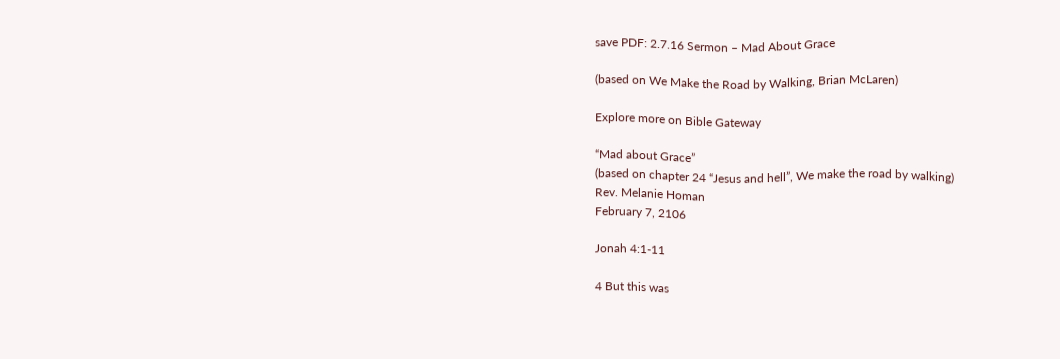save PDF: 2.7.16 Sermon – Mad About Grace

(based on We Make the Road by Walking, Brian McLaren)

Explore more on Bible Gateway

“Mad about Grace”
(based on chapter 24 “Jesus and hell”, We make the road by walking)
Rev. Melanie Homan
February 7, 2106

Jonah 4:1-11

4 But this was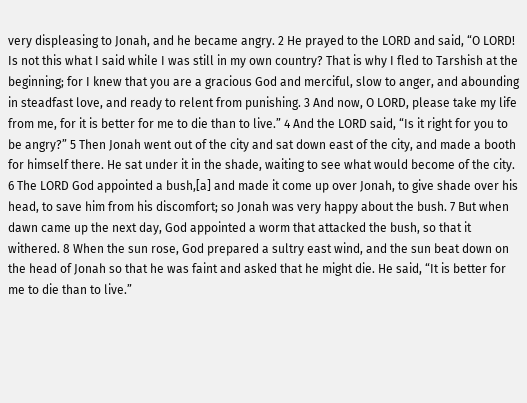very displeasing to Jonah, and he became angry. 2 He prayed to the LORD and said, “O LORD! Is not this what I said while I was still in my own country? That is why I fled to Tarshish at the beginning; for I knew that you are a gracious God and merciful, slow to anger, and abounding in steadfast love, and ready to relent from punishing. 3 And now, O LORD, please take my life from me, for it is better for me to die than to live.” 4 And the LORD said, “Is it right for you to be angry?” 5 Then Jonah went out of the city and sat down east of the city, and made a booth for himself there. He sat under it in the shade, waiting to see what would become of the city.
6 The LORD God appointed a bush,[a] and made it come up over Jonah, to give shade over his head, to save him from his discomfort; so Jonah was very happy about the bush. 7 But when dawn came up the next day, God appointed a worm that attacked the bush, so that it withered. 8 When the sun rose, God prepared a sultry east wind, and the sun beat down on the head of Jonah so that he was faint and asked that he might die. He said, “It is better for me to die than to live.”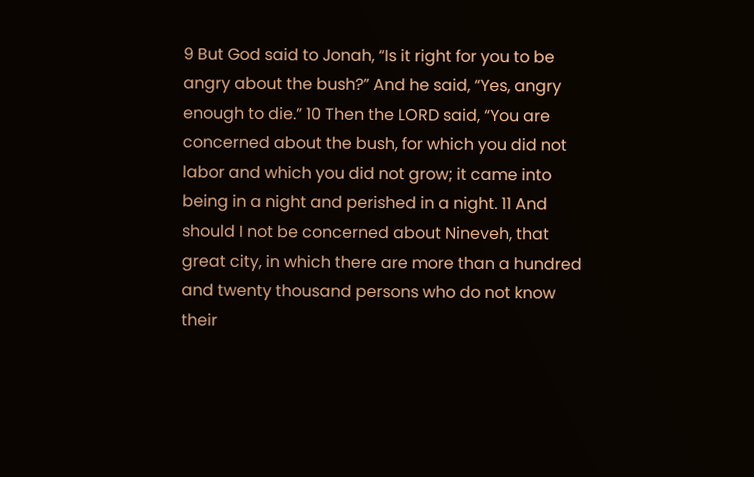9 But God said to Jonah, “Is it right for you to be angry about the bush?” And he said, “Yes, angry enough to die.” 10 Then the LORD said, “You are concerned about the bush, for which you did not labor and which you did not grow; it came into being in a night and perished in a night. 11 And should I not be concerned about Nineveh, that great city, in which there are more than a hundred and twenty thousand persons who do not know their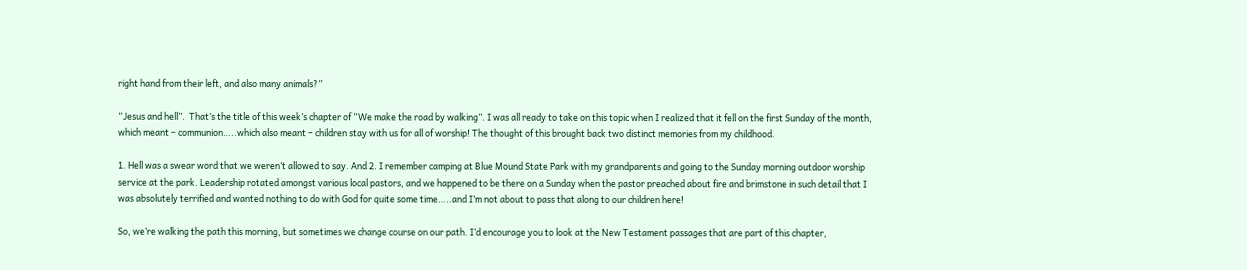right hand from their left, and also many animals?”

“Jesus and hell”.  That’s the title of this week’s chapter of “We make the road by walking”. I was all ready to take on this topic when I realized that it fell on the first Sunday of the month, which meant – communion…..which also meant – children stay with us for all of worship! The thought of this brought back two distinct memories from my childhood.

1. Hell was a swear word that we weren’t allowed to say. And 2. I remember camping at Blue Mound State Park with my grandparents and going to the Sunday morning outdoor worship service at the park. Leadership rotated amongst various local pastors, and we happened to be there on a Sunday when the pastor preached about fire and brimstone in such detail that I was absolutely terrified and wanted nothing to do with God for quite some time…..and I’m not about to pass that along to our children here!

So, we’re walking the path this morning, but sometimes we change course on our path. I’d encourage you to look at the New Testament passages that are part of this chapter,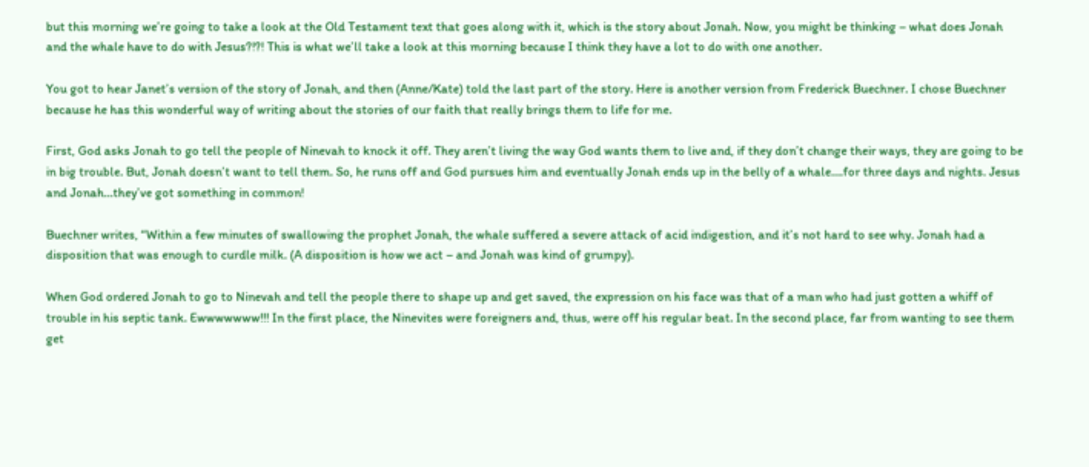but this morning we’re going to take a look at the Old Testament text that goes along with it, which is the story about Jonah. Now, you might be thinking – what does Jonah and the whale have to do with Jesus?!?! This is what we’ll take a look at this morning because I think they have a lot to do with one another.

You got to hear Janet’s version of the story of Jonah, and then (Anne/Kate) told the last part of the story. Here is another version from Frederick Buechner. I chose Buechner because he has this wonderful way of writing about the stories of our faith that really brings them to life for me.

First, God asks Jonah to go tell the people of Ninevah to knock it off. They aren’t living the way God wants them to live and, if they don’t change their ways, they are going to be in big trouble. But, Jonah doesn’t want to tell them. So, he runs off and God pursues him and eventually Jonah ends up in the belly of a whale….for three days and nights. Jesus and Jonah…they’ve got something in common!

Buechner writes, “Within a few minutes of swallowing the prophet Jonah, the whale suffered a severe attack of acid indigestion, and it’s not hard to see why. Jonah had a disposition that was enough to curdle milk. (A disposition is how we act – and Jonah was kind of grumpy).

When God ordered Jonah to go to Ninevah and tell the people there to shape up and get saved, the expression on his face was that of a man who had just gotten a whiff of trouble in his septic tank. Ewwwwwww!!! In the first place, the Ninevites were foreigners and, thus, were off his regular beat. In the second place, far from wanting to see them get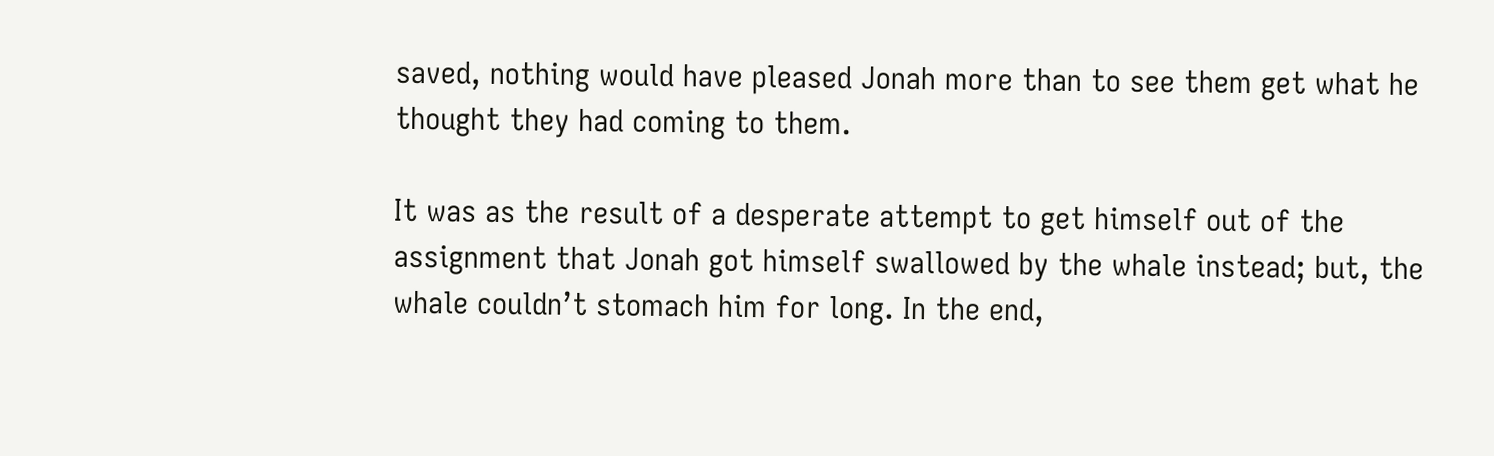saved, nothing would have pleased Jonah more than to see them get what he thought they had coming to them.

It was as the result of a desperate attempt to get himself out of the assignment that Jonah got himself swallowed by the whale instead; but, the whale couldn’t stomach him for long. In the end,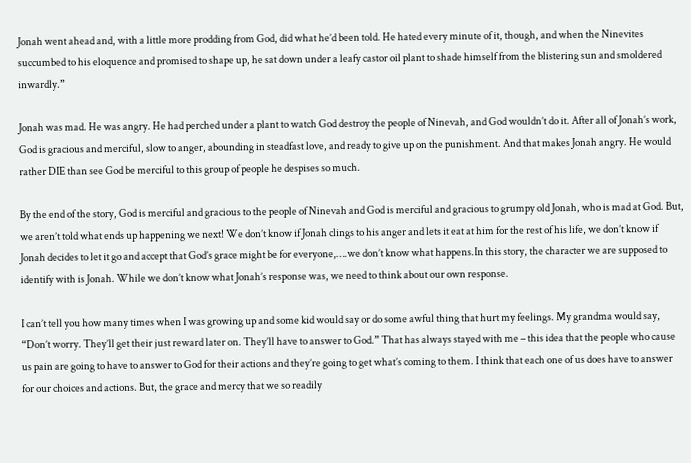Jonah went ahead and, with a little more prodding from God, did what he’d been told. He hated every minute of it, though, and when the Ninevites succumbed to his eloquence and promised to shape up, he sat down under a leafy castor oil plant to shade himself from the blistering sun and smoldered inwardly.”

Jonah was mad. He was angry. He had perched under a plant to watch God destroy the people of Ninevah, and God wouldn’t do it. After all of Jonah’s work, God is gracious and merciful, slow to anger, abounding in steadfast love, and ready to give up on the punishment. And that makes Jonah angry. He would rather DIE than see God be merciful to this group of people he despises so much.

By the end of the story, God is merciful and gracious to the people of Ninevah and God is merciful and gracious to grumpy old Jonah, who is mad at God. But, we aren’t told what ends up happening we next! We don’t know if Jonah clings to his anger and lets it eat at him for the rest of his life, we don’t know if Jonah decides to let it go and accept that God’s grace might be for everyone,….we don’t know what happens.In this story, the character we are supposed to identify with is Jonah. While we don’t know what Jonah’s response was, we need to think about our own response.

I can’t tell you how many times when I was growing up and some kid would say or do some awful thing that hurt my feelings. My grandma would say, “Don’t worry. They’ll get their just reward later on. They’ll have to answer to God.” That has always stayed with me – this idea that the people who cause us pain are going to have to answer to God for their actions and they’re going to get what’s coming to them. I think that each one of us does have to answer for our choices and actions. But, the grace and mercy that we so readily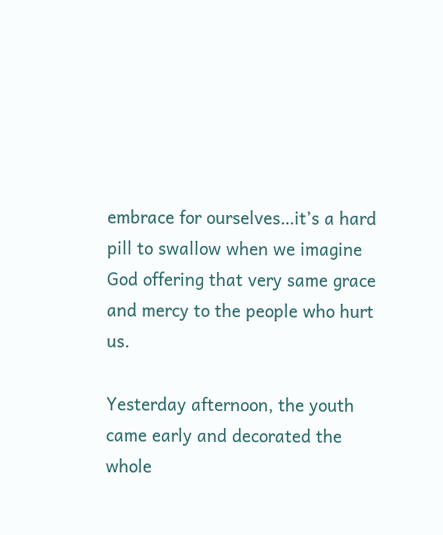embrace for ourselves…it’s a hard pill to swallow when we imagine God offering that very same grace and mercy to the people who hurt us.

Yesterday afternoon, the youth came early and decorated the whole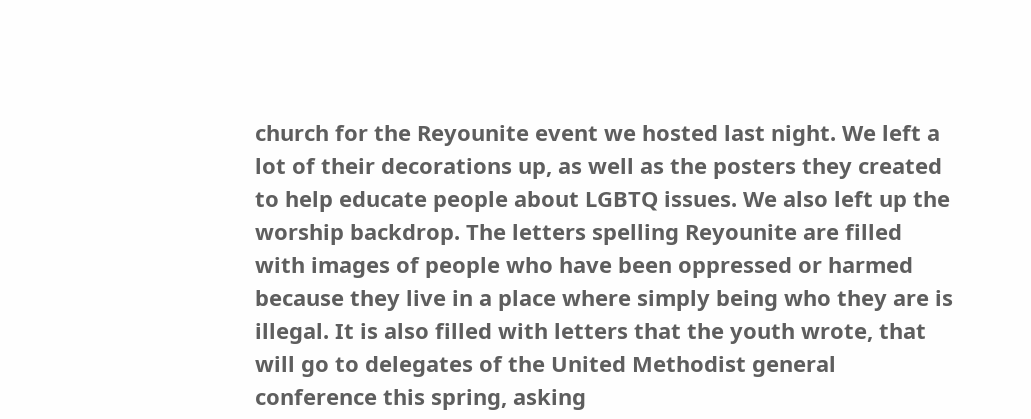church for the Reyounite event we hosted last night. We left a lot of their decorations up, as well as the posters they created to help educate people about LGBTQ issues. We also left up the worship backdrop. The letters spelling Reyounite are filled with images of people who have been oppressed or harmed because they live in a place where simply being who they are is illegal. It is also filled with letters that the youth wrote, that will go to delegates of the United Methodist general conference this spring, asking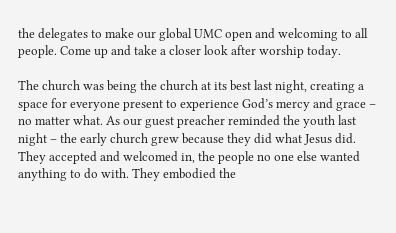the delegates to make our global UMC open and welcoming to all people. Come up and take a closer look after worship today.

The church was being the church at its best last night, creating a space for everyone present to experience God’s mercy and grace – no matter what. As our guest preacher reminded the youth last night – the early church grew because they did what Jesus did. They accepted and welcomed in, the people no one else wanted anything to do with. They embodied the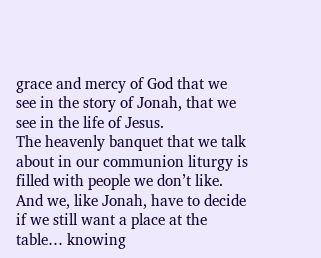grace and mercy of God that we see in the story of Jonah, that we see in the life of Jesus.
The heavenly banquet that we talk about in our communion liturgy is filled with people we don’t like. And we, like Jonah, have to decide if we still want a place at the table… knowing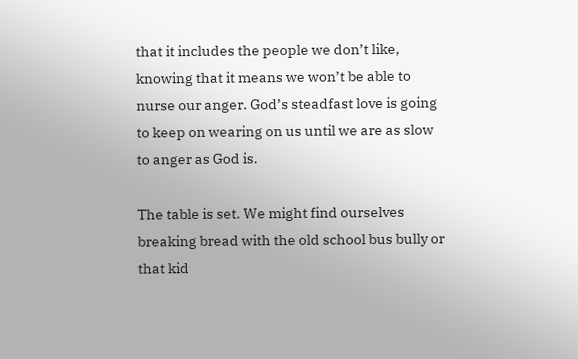that it includes the people we don’t like, knowing that it means we won’t be able to nurse our anger. God’s steadfast love is going to keep on wearing on us until we are as slow to anger as God is.

The table is set. We might find ourselves breaking bread with the old school bus bully or that kid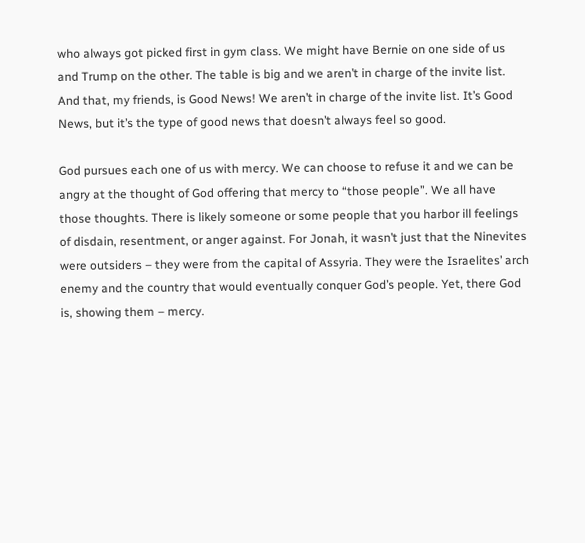who always got picked first in gym class. We might have Bernie on one side of us and Trump on the other. The table is big and we aren’t in charge of the invite list. And that, my friends, is Good News! We aren’t in charge of the invite list. It’s Good News, but it’s the type of good news that doesn’t always feel so good.

God pursues each one of us with mercy. We can choose to refuse it and we can be angry at the thought of God offering that mercy to “those people”. We all have those thoughts. There is likely someone or some people that you harbor ill feelings of disdain, resentment, or anger against. For Jonah, it wasn’t just that the Ninevites were outsiders – they were from the capital of Assyria. They were the Israelites’ arch enemy and the country that would eventually conquer God’s people. Yet, there God is, showing them – mercy.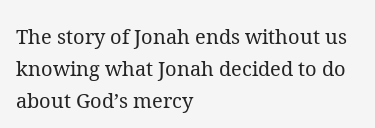The story of Jonah ends without us knowing what Jonah decided to do about God’s mercy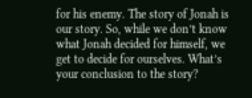for his enemy. The story of Jonah is our story. So, while we don’t know what Jonah decided for himself, we get to decide for ourselves. What’s your conclusion to the story?